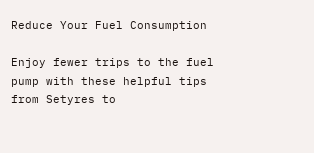Reduce Your Fuel Consumption

Enjoy fewer trips to the fuel pump with these helpful tips from Setyres to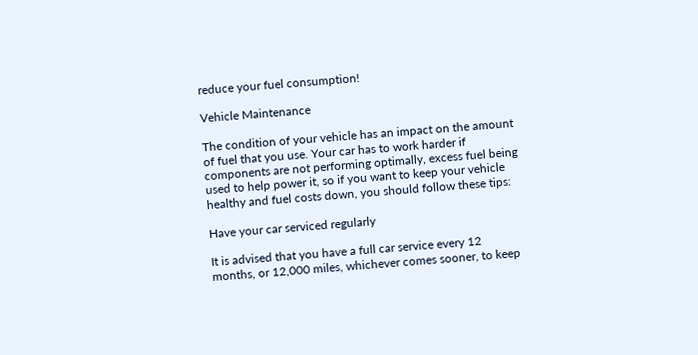reduce your fuel consumption!

Vehicle Maintenance

The condition of your vehicle has an impact on the amount of fuel that you use. Your car has to work harder if components are not performing optimally, excess fuel being used to help power it, so if you want to keep your vehicle healthy and fuel costs down, you should follow these tips:

Have your car serviced regularly

It is advised that you have a full car service every 12 months, or 12,000 miles, whichever comes sooner, to keep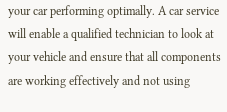your car performing optimally. A car service will enable a qualified technician to look at your vehicle and ensure that all components are working effectively and not using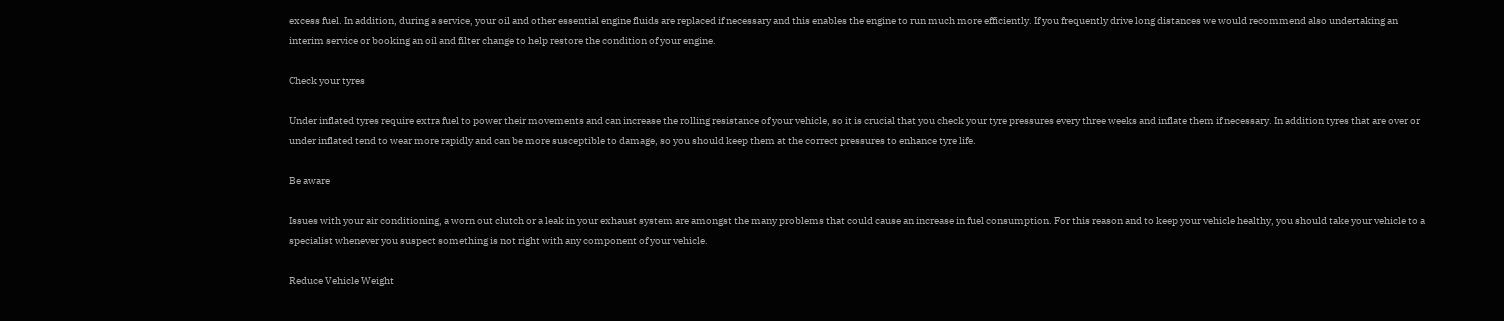excess fuel. In addition, during a service, your oil and other essential engine fluids are replaced if necessary and this enables the engine to run much more efficiently. If you frequently drive long distances we would recommend also undertaking an interim service or booking an oil and filter change to help restore the condition of your engine.

Check your tyres

Under inflated tyres require extra fuel to power their movements and can increase the rolling resistance of your vehicle, so it is crucial that you check your tyre pressures every three weeks and inflate them if necessary. In addition tyres that are over or under inflated tend to wear more rapidly and can be more susceptible to damage, so you should keep them at the correct pressures to enhance tyre life.

Be aware

Issues with your air conditioning, a worn out clutch or a leak in your exhaust system are amongst the many problems that could cause an increase in fuel consumption. For this reason and to keep your vehicle healthy, you should take your vehicle to a specialist whenever you suspect something is not right with any component of your vehicle.

Reduce Vehicle Weight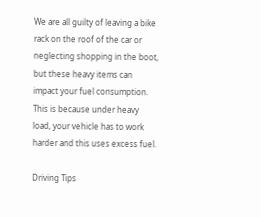We are all guilty of leaving a bike rack on the roof of the car or neglecting shopping in the boot, but these heavy items can impact your fuel consumption. This is because under heavy load, your vehicle has to work harder and this uses excess fuel.

Driving Tips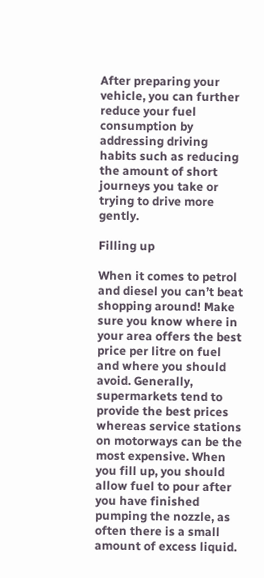After preparing your vehicle, you can further reduce your fuel consumption by addressing driving habits such as reducing the amount of short journeys you take or trying to drive more gently.

Filling up

When it comes to petrol and diesel you can’t beat shopping around! Make sure you know where in your area offers the best price per litre on fuel and where you should avoid. Generally, supermarkets tend to provide the best prices whereas service stations on motorways can be the most expensive. When you fill up, you should allow fuel to pour after you have finished pumping the nozzle, as often there is a small amount of excess liquid.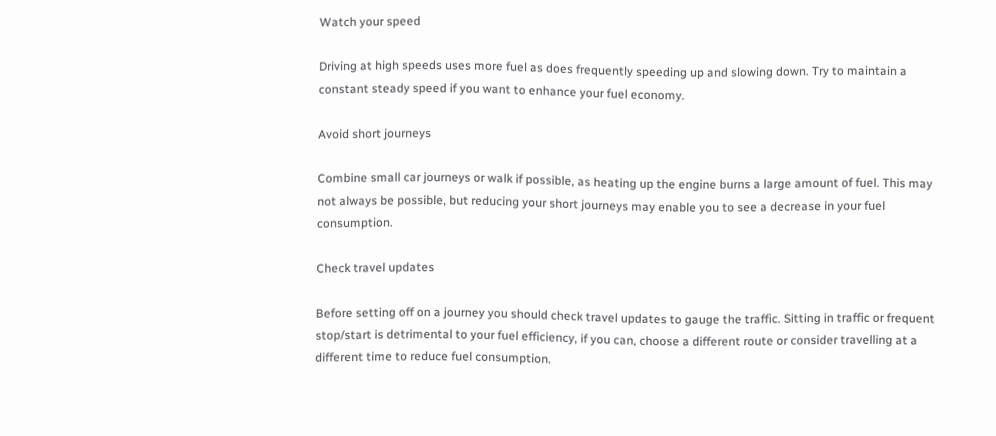Watch your speed

Driving at high speeds uses more fuel as does frequently speeding up and slowing down. Try to maintain a constant steady speed if you want to enhance your fuel economy.

Avoid short journeys

Combine small car journeys or walk if possible, as heating up the engine burns a large amount of fuel. This may not always be possible, but reducing your short journeys may enable you to see a decrease in your fuel consumption.

Check travel updates

Before setting off on a journey you should check travel updates to gauge the traffic. Sitting in traffic or frequent stop/start is detrimental to your fuel efficiency, if you can, choose a different route or consider travelling at a different time to reduce fuel consumption.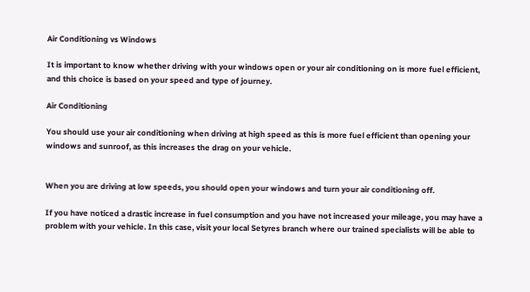Air Conditioning vs Windows

It is important to know whether driving with your windows open or your air conditioning on is more fuel efficient, and this choice is based on your speed and type of journey.

Air Conditioning

You should use your air conditioning when driving at high speed as this is more fuel efficient than opening your windows and sunroof, as this increases the drag on your vehicle.


When you are driving at low speeds, you should open your windows and turn your air conditioning off.

If you have noticed a drastic increase in fuel consumption and you have not increased your mileage, you may have a problem with your vehicle. In this case, visit your local Setyres branch where our trained specialists will be able to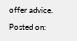offer advice.

Posted on: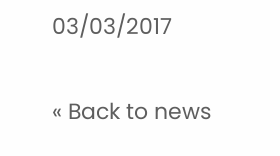03/03/2017

« Back to news